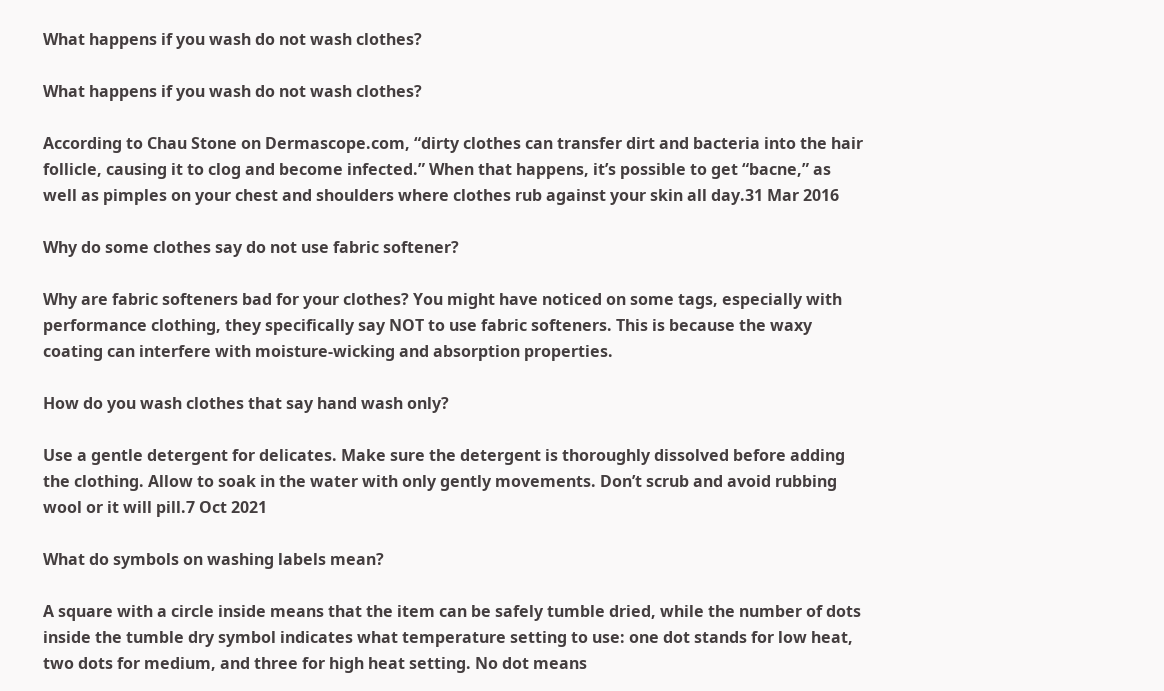What happens if you wash do not wash clothes?

What happens if you wash do not wash clothes?

According to Chau Stone on Dermascope.com, “dirty clothes can transfer dirt and bacteria into the hair follicle, causing it to clog and become infected.” When that happens, it’s possible to get “bacne,” as well as pimples on your chest and shoulders where clothes rub against your skin all day.31 Mar 2016

Why do some clothes say do not use fabric softener?

Why are fabric softeners bad for your clothes? You might have noticed on some tags, especially with performance clothing, they specifically say NOT to use fabric softeners. This is because the waxy coating can interfere with moisture-wicking and absorption properties.

How do you wash clothes that say hand wash only?

Use a gentle detergent for delicates. Make sure the detergent is thoroughly dissolved before adding the clothing. Allow to soak in the water with only gently movements. Don’t scrub and avoid rubbing wool or it will pill.7 Oct 2021

What do symbols on washing labels mean?

A square with a circle inside means that the item can be safely tumble dried, while the number of dots inside the tumble dry symbol indicates what temperature setting to use: one dot stands for low heat, two dots for medium, and three for high heat setting. No dot means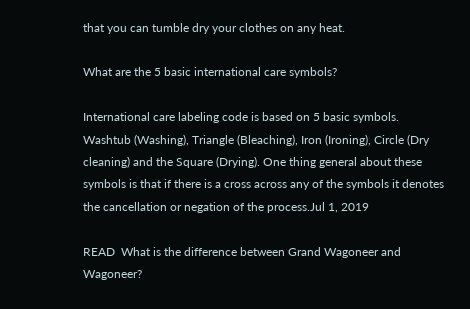that you can tumble dry your clothes on any heat.

What are the 5 basic international care symbols?

International care labeling code is based on 5 basic symbols. Washtub (Washing), Triangle (Bleaching), Iron (Ironing), Circle (Dry cleaning) and the Square (Drying). One thing general about these symbols is that if there is a cross across any of the symbols it denotes the cancellation or negation of the process.Jul 1, 2019

READ  What is the difference between Grand Wagoneer and Wagoneer?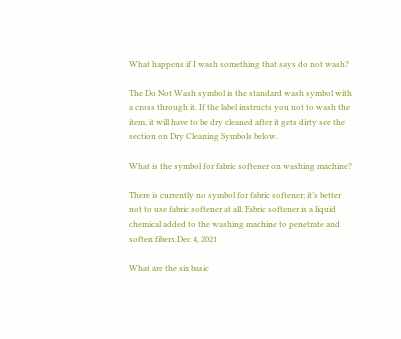What happens if I wash something that says do not wash?

The Do Not Wash symbol is the standard wash symbol with a cross through it. If the label instructs you not to wash the item, it will have to be dry cleaned after it gets dirty see the section on Dry Cleaning Symbols below.

What is the symbol for fabric softener on washing machine?

There is currently no symbol for fabric softener; it’s better not to use fabric softener at all. Fabric softener is a liquid chemical added to the washing machine to penetrate and soften fibers.Dec 4, 2021

What are the six basic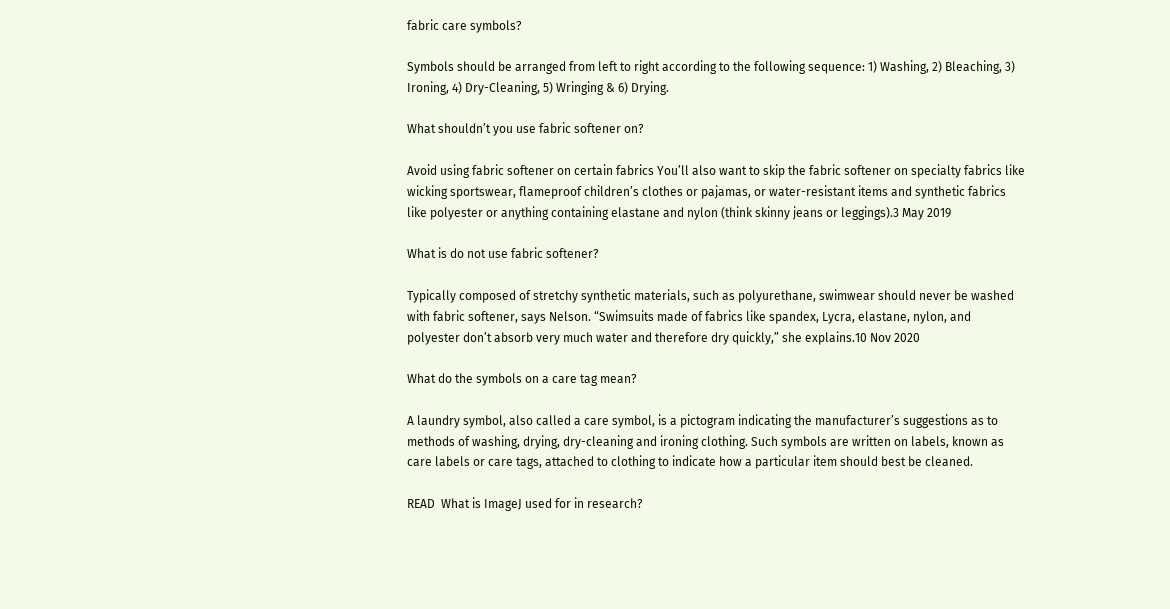fabric care symbols?

Symbols should be arranged from left to right according to the following sequence: 1) Washing, 2) Bleaching, 3) Ironing, 4) Dry-Cleaning, 5) Wringing & 6) Drying.

What shouldn’t you use fabric softener on?

Avoid using fabric softener on certain fabrics You’ll also want to skip the fabric softener on specialty fabrics like wicking sportswear, flameproof children’s clothes or pajamas, or water-resistant items and synthetic fabrics like polyester or anything containing elastane and nylon (think skinny jeans or leggings).3 May 2019

What is do not use fabric softener?

Typically composed of stretchy synthetic materials, such as polyurethane, swimwear should never be washed with fabric softener, says Nelson. “Swimsuits made of fabrics like spandex, Lycra, elastane, nylon, and polyester don’t absorb very much water and therefore dry quickly,” she explains.10 Nov 2020

What do the symbols on a care tag mean?

A laundry symbol, also called a care symbol, is a pictogram indicating the manufacturer’s suggestions as to methods of washing, drying, dry-cleaning and ironing clothing. Such symbols are written on labels, known as care labels or care tags, attached to clothing to indicate how a particular item should best be cleaned.

READ  What is ImageJ used for in research?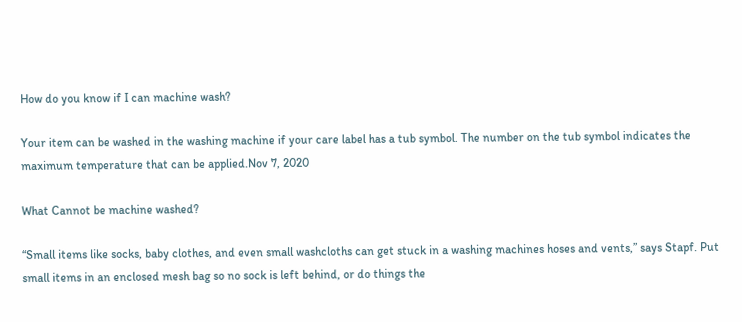How do you know if I can machine wash?

Your item can be washed in the washing machine if your care label has a tub symbol. The number on the tub symbol indicates the maximum temperature that can be applied.Nov 7, 2020

What Cannot be machine washed?

“Small items like socks, baby clothes, and even small washcloths can get stuck in a washing machines hoses and vents,” says Stapf. Put small items in an enclosed mesh bag so no sock is left behind, or do things the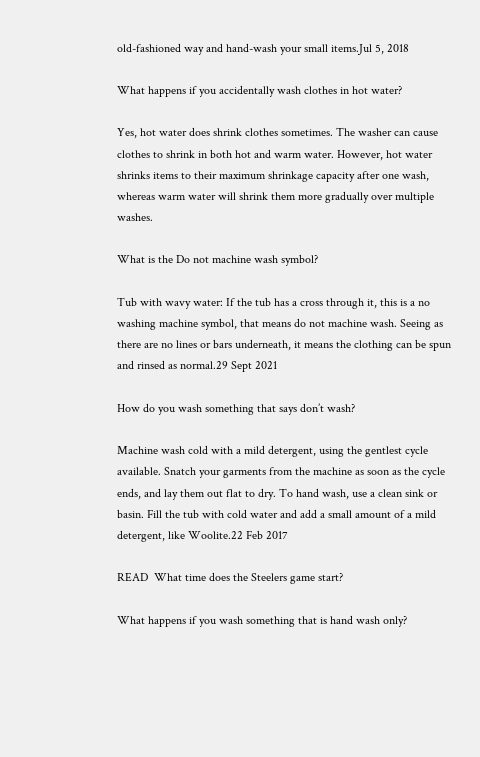old-fashioned way and hand-wash your small items.Jul 5, 2018

What happens if you accidentally wash clothes in hot water?

Yes, hot water does shrink clothes sometimes. The washer can cause clothes to shrink in both hot and warm water. However, hot water shrinks items to their maximum shrinkage capacity after one wash, whereas warm water will shrink them more gradually over multiple washes.

What is the Do not machine wash symbol?

Tub with wavy water: If the tub has a cross through it, this is a no washing machine symbol, that means do not machine wash. Seeing as there are no lines or bars underneath, it means the clothing can be spun and rinsed as normal.29 Sept 2021

How do you wash something that says don’t wash?

Machine wash cold with a mild detergent, using the gentlest cycle available. Snatch your garments from the machine as soon as the cycle ends, and lay them out flat to dry. To hand wash, use a clean sink or basin. Fill the tub with cold water and add a small amount of a mild detergent, like Woolite.22 Feb 2017

READ  What time does the Steelers game start?

What happens if you wash something that is hand wash only?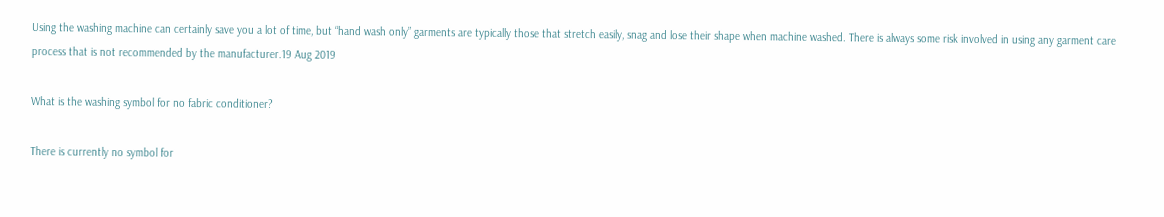Using the washing machine can certainly save you a lot of time, but “hand wash only” garments are typically those that stretch easily, snag and lose their shape when machine washed. There is always some risk involved in using any garment care process that is not recommended by the manufacturer.19 Aug 2019

What is the washing symbol for no fabric conditioner?

There is currently no symbol for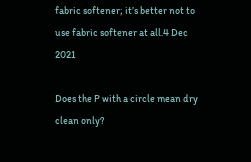fabric softener; it’s better not to use fabric softener at all.4 Dec 2021

Does the P with a circle mean dry clean only?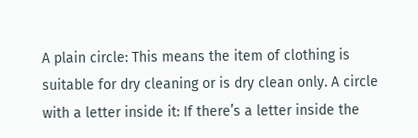A plain circle: This means the item of clothing is suitable for dry cleaning or is dry clean only. A circle with a letter inside it: If there’s a letter inside the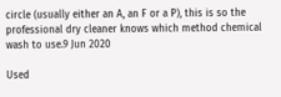circle (usually either an A, an F or a P), this is so the professional dry cleaner knows which method chemical wash to use.9 Jun 2020

Used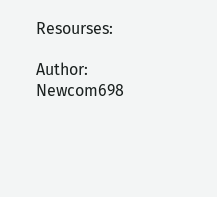Resourses:

Author: Newcom698